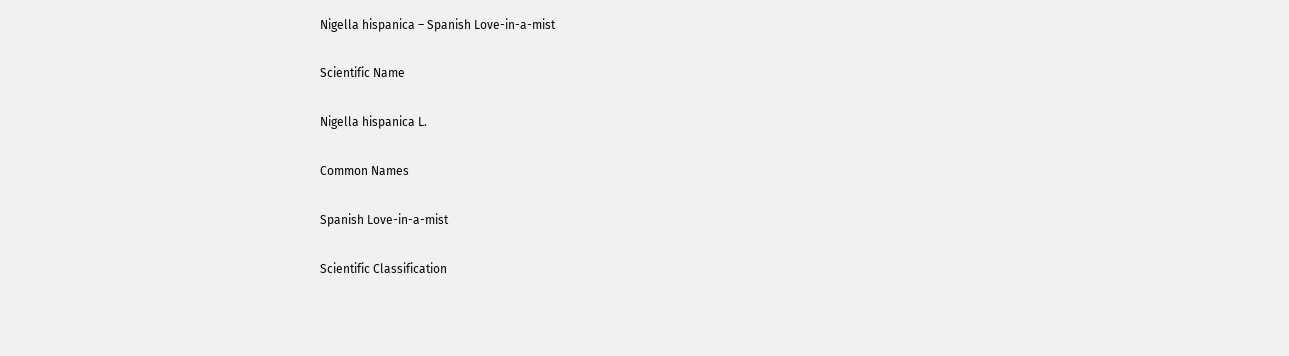Nigella hispanica – Spanish Love-in-a-mist

Scientific Name

Nigella hispanica L.

Common Names

Spanish Love-in-a-mist

Scientific Classification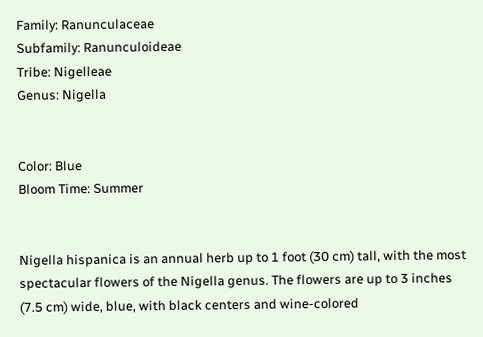Family: Ranunculaceae
Subfamily: Ranunculoideae
Tribe: Nigelleae
Genus: Nigella


Color: Blue
Bloom Time: Summer


Nigella hispanica is an annual herb up to 1 foot (30 cm) tall, with the most spectacular flowers of the Nigella genus. The flowers are up to 3 inches (7.5 cm) wide, blue, with black centers and wine-colored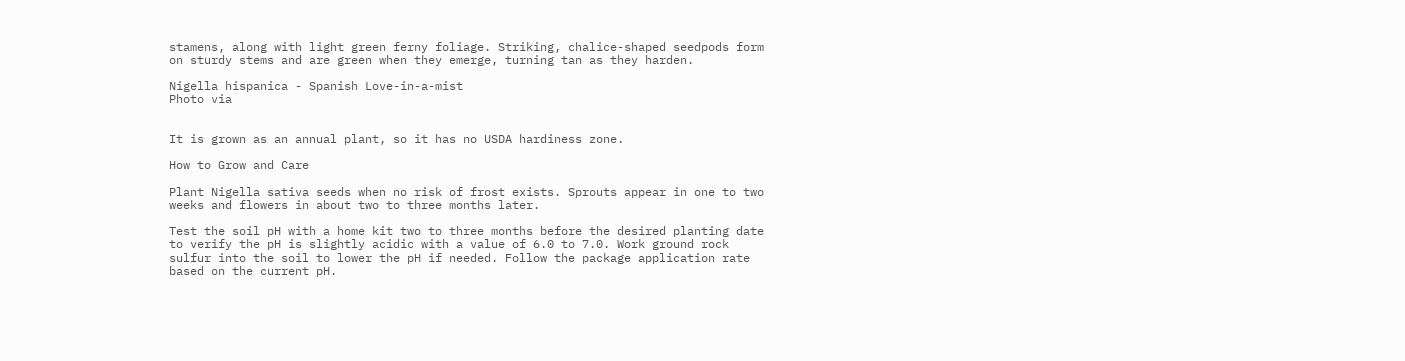stamens, along with light green ferny foliage. Striking, chalice-shaped seedpods form on sturdy stems and are green when they emerge, turning tan as they harden.

Nigella hispanica - Spanish Love-in-a-mist
Photo via


It is grown as an annual plant, so it has no USDA hardiness zone.

How to Grow and Care

Plant Nigella sativa seeds when no risk of frost exists. Sprouts appear in one to two weeks and flowers in about two to three months later.

Test the soil pH with a home kit two to three months before the desired planting date to verify the pH is slightly acidic with a value of 6.0 to 7.0. Work ground rock sulfur into the soil to lower the pH if needed. Follow the package application rate based on the current pH.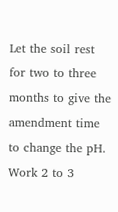Let the soil rest for two to three months to give the amendment time to change the pH. Work 2 to 3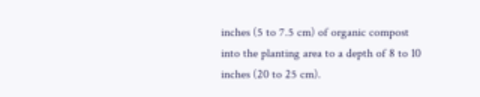inches (5 to 7.5 cm) of organic compost into the planting area to a depth of 8 to 10 inches (20 to 25 cm).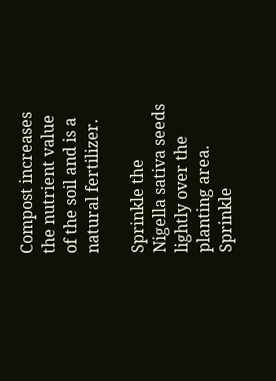Compost increases the nutrient value of the soil and is a natural fertilizer.

Sprinkle the Nigella sativa seeds lightly over the planting area. Sprinkle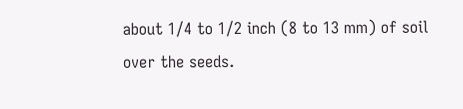about 1/4 to 1/2 inch (8 to 13 mm) of soil over the seeds.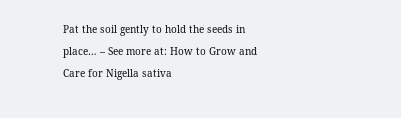Pat the soil gently to hold the seeds in place… – See more at: How to Grow and Care for Nigella sativa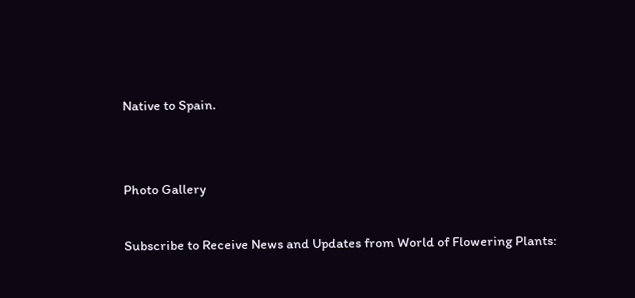Native to Spain.


Photo Gallery

Subscribe to Receive News and Updates from World of Flowering Plants: